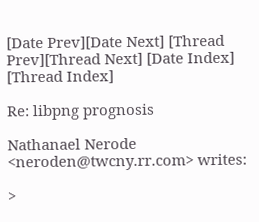[Date Prev][Date Next] [Thread Prev][Thread Next] [Date Index] [Thread Index]

Re: libpng prognosis

Nathanael Nerode <neroden@twcny.rr.com> writes:

>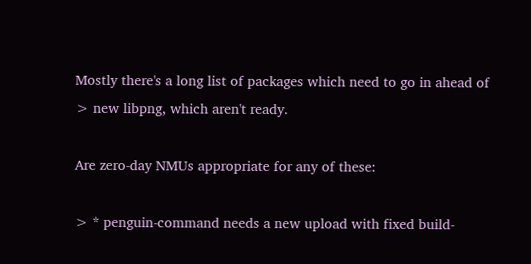Mostly there's a long list of packages which need to go in ahead of
> new libpng, which aren't ready.

Are zero-day NMUs appropriate for any of these:

> * penguin-command needs a new upload with fixed build-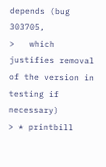depends (bug 303705,
>   which justifies removal of the version in testing if necessary)
> * printbill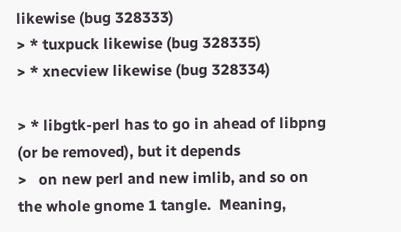likewise (bug 328333)
> * tuxpuck likewise (bug 328335)
> * xnecview likewise (bug 328334)

> * libgtk-perl has to go in ahead of libpng (or be removed), but it depends
>   on new perl and new imlib, and so on the whole gnome 1 tangle.  Meaning,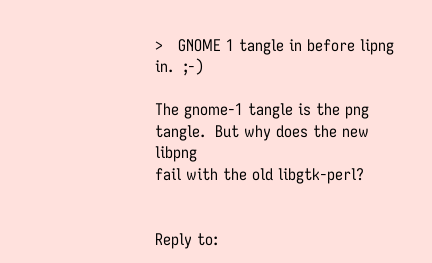>   GNOME 1 tangle in before lipng in.  ;-)

The gnome-1 tangle is the png tangle.  But why does the new libpng
fail with the old libgtk-perl?


Reply to: